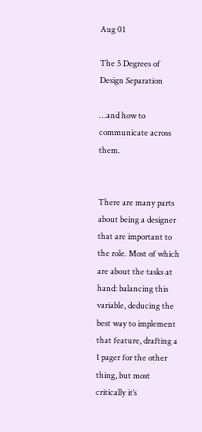Aug 01

The 5 Degrees of Design Separation

…and how to communicate across them.


There are many parts about being a designer that are important to the role. Most of which are about the tasks at hand: balancing this variable, deducing the best way to implement that feature, drafting a 1 pager for the other thing, but most critically it’s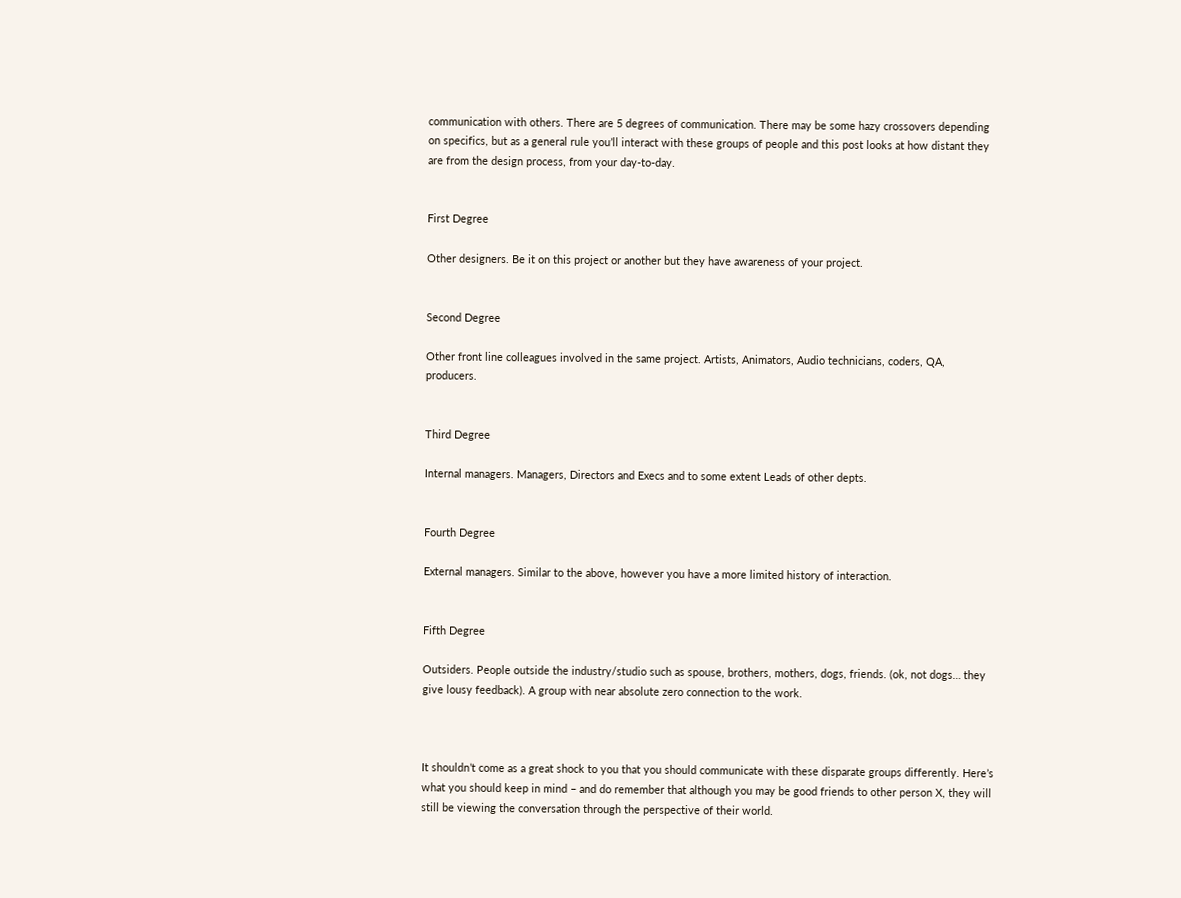communication with others. There are 5 degrees of communication. There may be some hazy crossovers depending on specifics, but as a general rule you’ll interact with these groups of people and this post looks at how distant they are from the design process, from your day-to-day.


First Degree

Other designers. Be it on this project or another but they have awareness of your project.


Second Degree

Other front line colleagues involved in the same project. Artists, Animators, Audio technicians, coders, QA,  producers.


Third Degree

Internal managers. Managers, Directors and Execs and to some extent Leads of other depts.


Fourth Degree

External managers. Similar to the above, however you have a more limited history of interaction.


Fifth Degree

Outsiders. People outside the industry/studio such as spouse, brothers, mothers, dogs, friends. (ok, not dogs… they give lousy feedback). A group with near absolute zero connection to the work.



It shouldn’t come as a great shock to you that you should communicate with these disparate groups differently. Here’s what you should keep in mind – and do remember that although you may be good friends to other person X, they will still be viewing the conversation through the perspective of their world.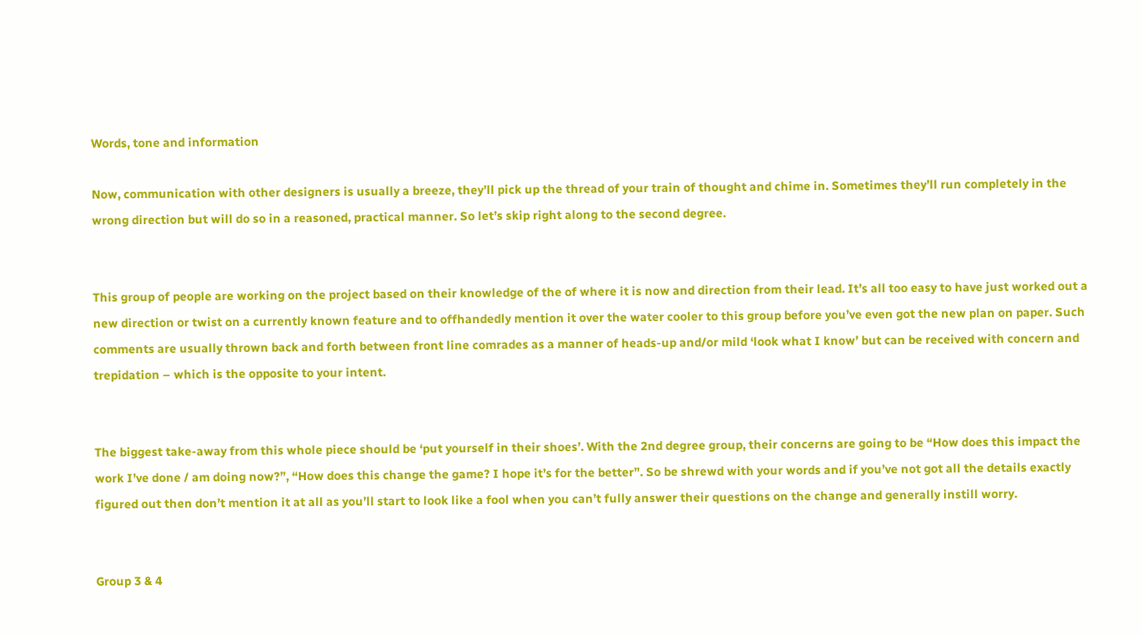Words, tone and information

Now, communication with other designers is usually a breeze, they’ll pick up the thread of your train of thought and chime in. Sometimes they’ll run completely in the wrong direction but will do so in a reasoned, practical manner. So let’s skip right along to the second degree.


This group of people are working on the project based on their knowledge of the of where it is now and direction from their lead. It’s all too easy to have just worked out a new direction or twist on a currently known feature and to offhandedly mention it over the water cooler to this group before you’ve even got the new plan on paper. Such comments are usually thrown back and forth between front line comrades as a manner of heads-up and/or mild ‘look what I know’ but can be received with concern and trepidation – which is the opposite to your intent.


The biggest take-away from this whole piece should be ‘put yourself in their shoes’. With the 2nd degree group, their concerns are going to be “How does this impact the work I’ve done / am doing now?”, “How does this change the game? I hope it’s for the better”. So be shrewd with your words and if you’ve not got all the details exactly figured out then don’t mention it at all as you’ll start to look like a fool when you can’t fully answer their questions on the change and generally instill worry.


Group 3 & 4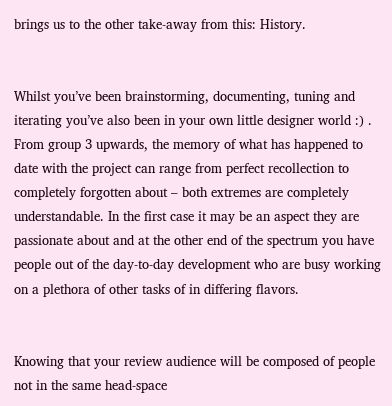brings us to the other take-away from this: History.


Whilst you’ve been brainstorming, documenting, tuning and iterating you’ve also been in your own little designer world :) . From group 3 upwards, the memory of what has happened to date with the project can range from perfect recollection to completely forgotten about – both extremes are completely understandable. In the first case it may be an aspect they are passionate about and at the other end of the spectrum you have people out of the day-to-day development who are busy working on a plethora of other tasks of in differing flavors.


Knowing that your review audience will be composed of people not in the same head-space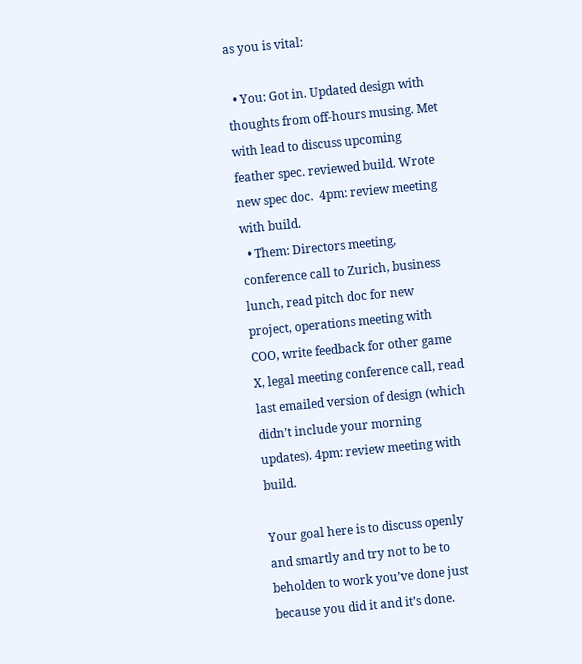as you is vital:

  • You: Got in. Updated design with thoughts from off-hours musing. Met with lead to discuss upcoming feather spec. reviewed build. Wrote new spec doc.  4pm: review meeting with build.
  • Them: Directors meeting, conference call to Zurich, business lunch, read pitch doc for new project, operations meeting with COO, write feedback for other game X, legal meeting conference call, read last emailed version of design (which didn’t include your morning updates). 4pm: review meeting with build.

Your goal here is to discuss openly and smartly and try not to be to beholden to work you’ve done just because you did it and it’s done.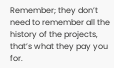Remember; they don’t need to remember all the history of the projects, that’s what they pay you for.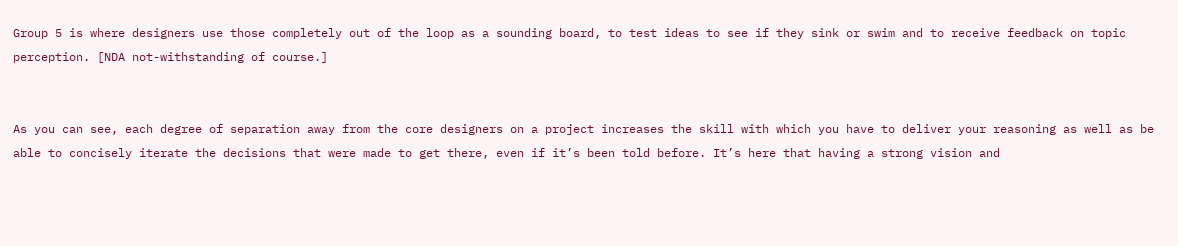Group 5 is where designers use those completely out of the loop as a sounding board, to test ideas to see if they sink or swim and to receive feedback on topic perception. [NDA not-withstanding of course.]


As you can see, each degree of separation away from the core designers on a project increases the skill with which you have to deliver your reasoning as well as be able to concisely iterate the decisions that were made to get there, even if it’s been told before. It’s here that having a strong vision and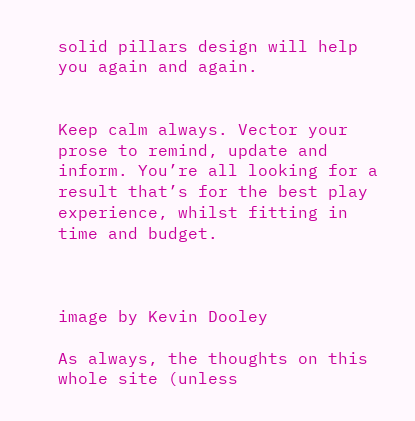solid pillars design will help you again and again.


Keep calm always. Vector your prose to remind, update and inform. You’re all looking for a result that’s for the best play experience, whilst fitting in time and budget.



image by Kevin Dooley

As always, the thoughts on this whole site (unless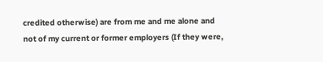credited otherwise) are from me and me alone and not of my current or former employers (If they were,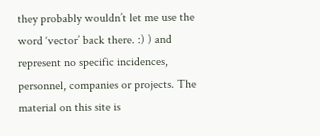they probably wouldn’t let me use the word ‘vector’ back there. :) ) and represent no specific incidences, personnel, companies or projects. The material on this site is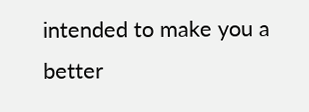intended to make you a better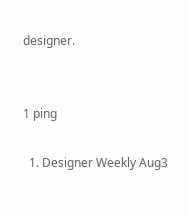designer.


1 ping

  1. Designer Weekly Aug3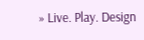» Live. Play. Design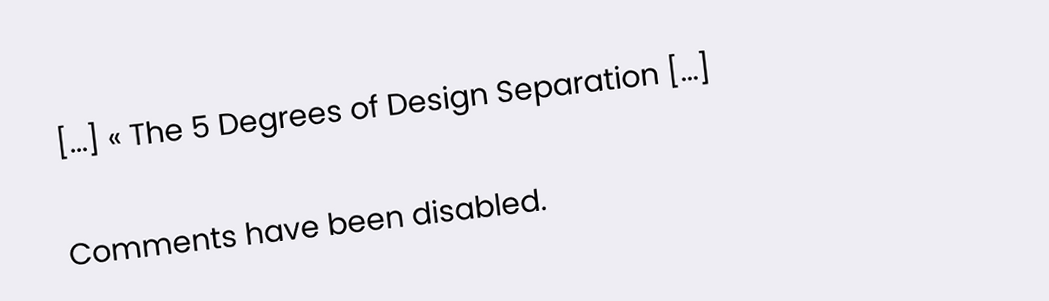[...] « The 5 Degrees of Design Separation [...]

Comments have been disabled.